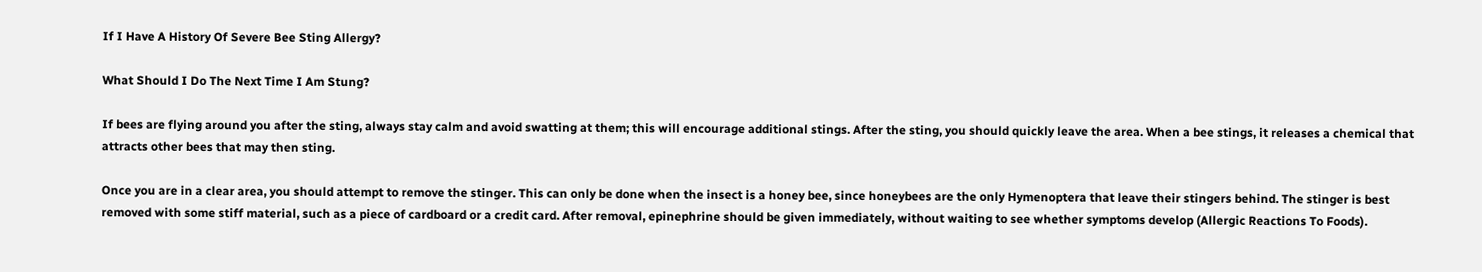If I Have A History Of Severe Bee Sting Allergy?

What Should I Do The Next Time I Am Stung?

If bees are flying around you after the sting, always stay calm and avoid swatting at them; this will encourage additional stings. After the sting, you should quickly leave the area. When a bee stings, it releases a chemical that attracts other bees that may then sting.

Once you are in a clear area, you should attempt to remove the stinger. This can only be done when the insect is a honey bee, since honeybees are the only Hymenoptera that leave their stingers behind. The stinger is best removed with some stiff material, such as a piece of cardboard or a credit card. After removal, epinephrine should be given immediately, without waiting to see whether symptoms develop (Allergic Reactions To Foods).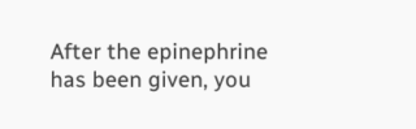After the epinephrine has been given, you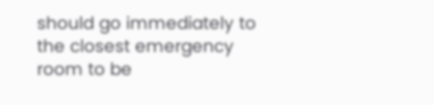should go immediately to the closest emergency room to be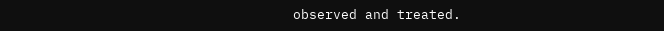observed and treated.